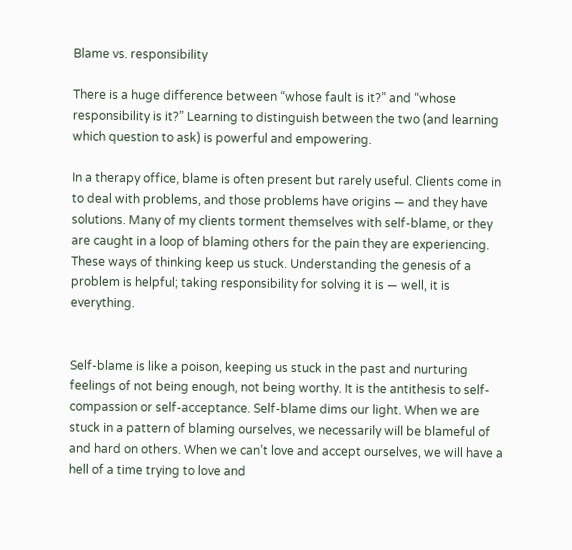Blame vs. responsibility

There is a huge difference between “whose fault is it?” and “whose responsibility is it?” Learning to distinguish between the two (and learning which question to ask) is powerful and empowering.

In a therapy office, blame is often present but rarely useful. Clients come in to deal with problems, and those problems have origins ― and they have solutions. Many of my clients torment themselves with self-blame, or they are caught in a loop of blaming others for the pain they are experiencing. These ways of thinking keep us stuck. Understanding the genesis of a problem is helpful; taking responsibility for solving it is ― well, it is everything.


Self-blame is like a poison, keeping us stuck in the past and nurturing feelings of not being enough, not being worthy. It is the antithesis to self-compassion or self-acceptance. Self-blame dims our light. When we are stuck in a pattern of blaming ourselves, we necessarily will be blameful of and hard on others. When we can’t love and accept ourselves, we will have a hell of a time trying to love and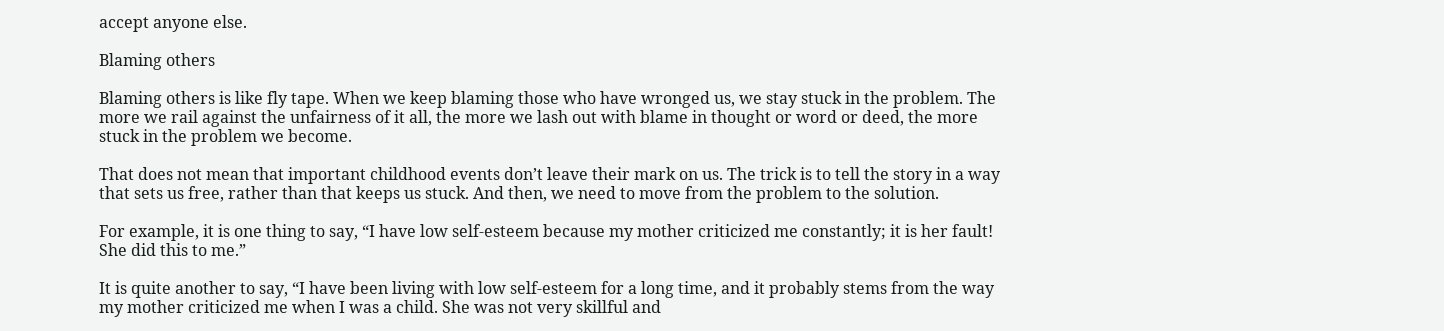accept anyone else.

Blaming others

Blaming others is like fly tape. When we keep blaming those who have wronged us, we stay stuck in the problem. The more we rail against the unfairness of it all, the more we lash out with blame in thought or word or deed, the more stuck in the problem we become.

That does not mean that important childhood events don’t leave their mark on us. The trick is to tell the story in a way that sets us free, rather than that keeps us stuck. And then, we need to move from the problem to the solution.

For example, it is one thing to say, “I have low self-esteem because my mother criticized me constantly; it is her fault! She did this to me.”

It is quite another to say, “I have been living with low self-esteem for a long time, and it probably stems from the way my mother criticized me when I was a child. She was not very skillful and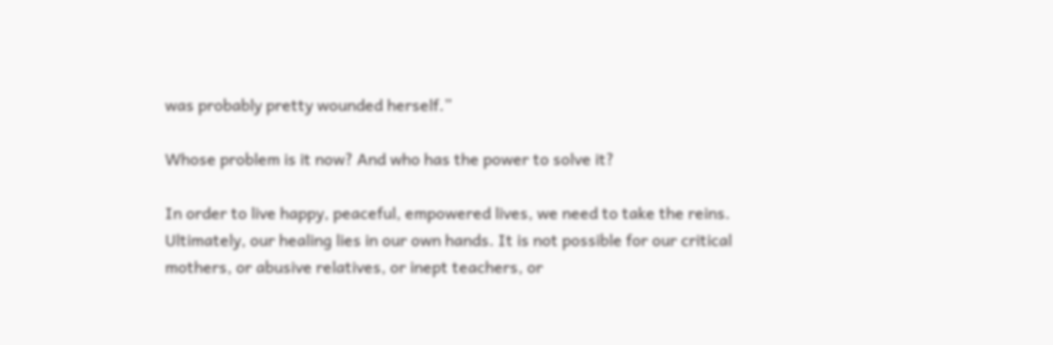was probably pretty wounded herself.”

Whose problem is it now? And who has the power to solve it?

In order to live happy, peaceful, empowered lives, we need to take the reins. Ultimately, our healing lies in our own hands. It is not possible for our critical mothers, or abusive relatives, or inept teachers, or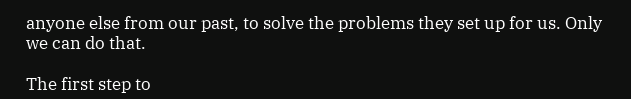anyone else from our past, to solve the problems they set up for us. Only we can do that.

The first step to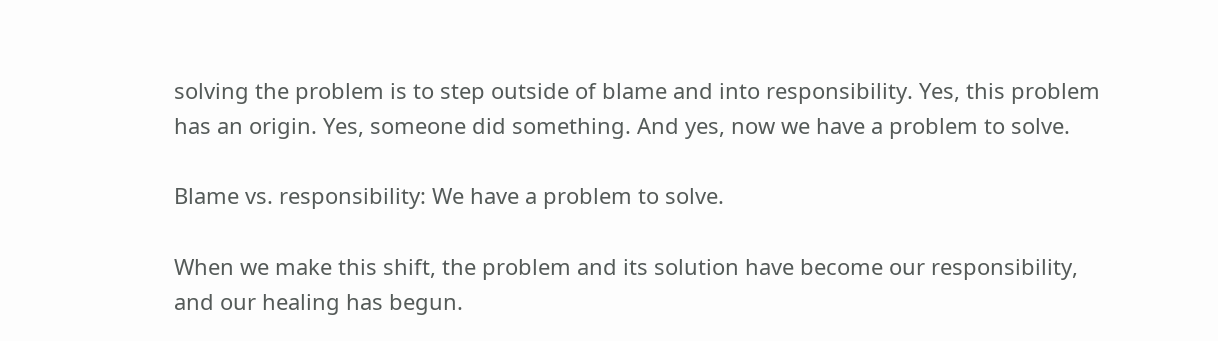solving the problem is to step outside of blame and into responsibility. Yes, this problem has an origin. Yes, someone did something. And yes, now we have a problem to solve.

Blame vs. responsibility: We have a problem to solve.

When we make this shift, the problem and its solution have become our responsibility, and our healing has begun.